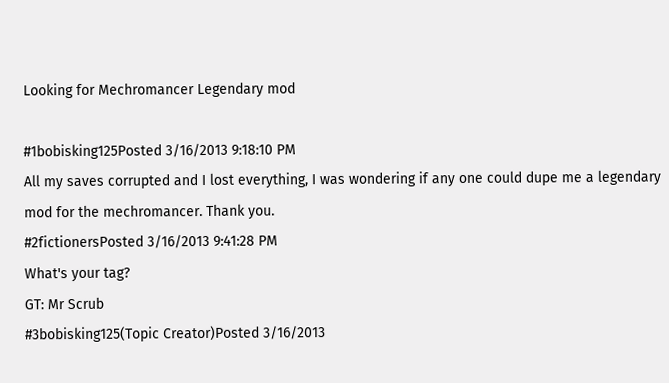Looking for Mechromancer Legendary mod

#1bobisking125Posted 3/16/2013 9:18:10 PM
All my saves corrupted and I lost everything, I was wondering if any one could dupe me a legendary mod for the mechromancer. Thank you.
#2fictionersPosted 3/16/2013 9:41:28 PM
What's your tag?
GT: Mr Scrub
#3bobisking125(Topic Creator)Posted 3/16/2013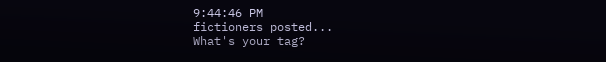9:44:46 PM
fictioners posted...
What's your tag?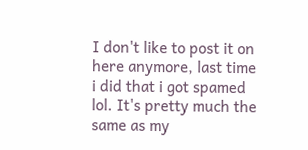I don't like to post it on here anymore, last time i did that i got spamed lol. It's pretty much the same as my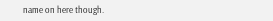name on here though.